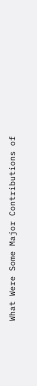What Were Some Major Contributions of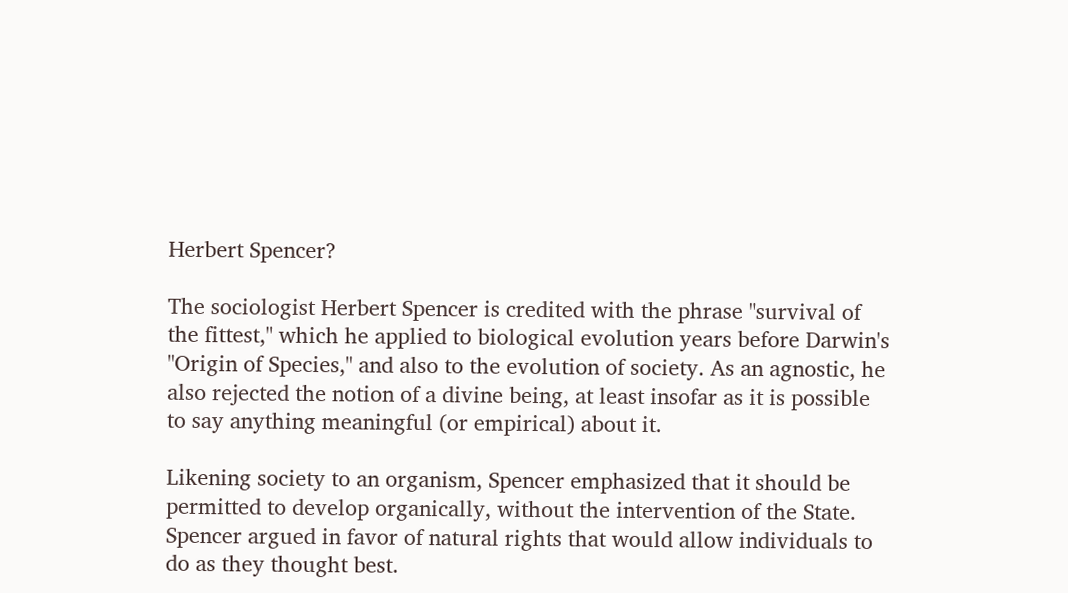Herbert Spencer?

The sociologist Herbert Spencer is credited with the phrase "survival of the fittest," which he applied to biological evolution years before Darwin's "Origin of Species," and also to the evolution of society. As an agnostic, he also rejected the notion of a divine being, at least insofar as it is possible to say anything meaningful (or empirical) about it.

Likening society to an organism, Spencer emphasized that it should be permitted to develop organically, without the intervention of the State. Spencer argued in favor of natural rights that would allow individuals to do as they thought best.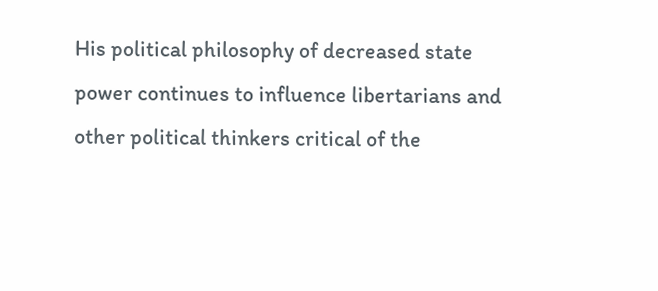His political philosophy of decreased state power continues to influence libertarians and other political thinkers critical of the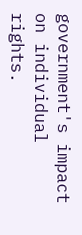government's impact on individual rights.